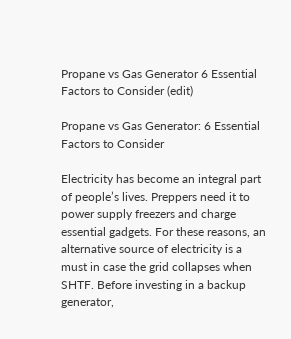Propane vs Gas Generator 6 Essential Factors to Consider (edit)

Propane vs Gas Generator: 6 Essential Factors to Consider

Electricity has become an integral part of people’s lives. Preppers need it to power supply freezers and charge essential gadgets. For these reasons, an alternative source of electricity is a must in case the grid collapses when SHTF. Before investing in a backup generator,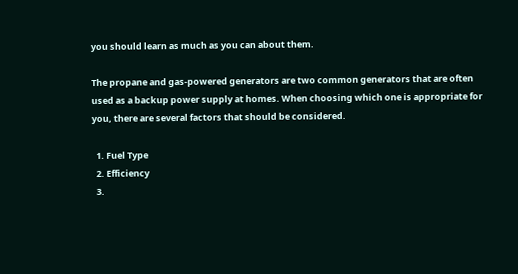you should learn as much as you can about them.

The propane and gas-powered generators are two common generators that are often used as a backup power supply at homes. When choosing which one is appropriate for you, there are several factors that should be considered.

  1. Fuel Type
  2. Efficiency
  3.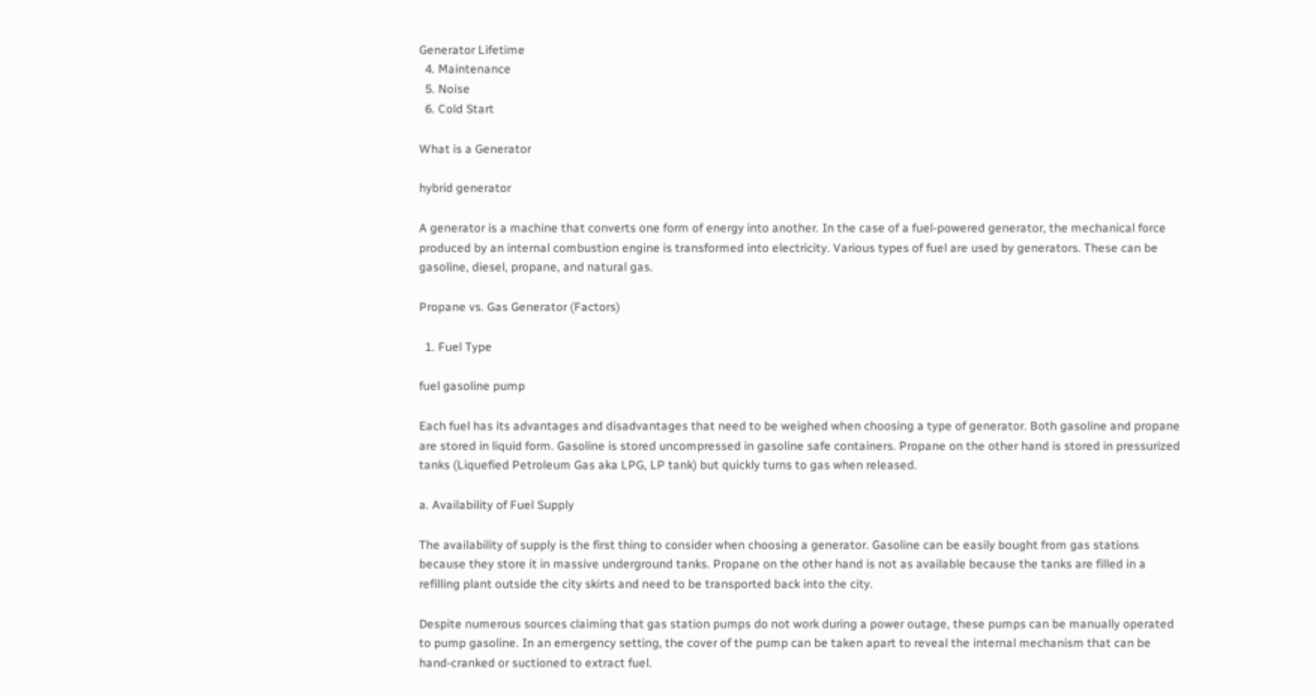Generator Lifetime
  4. Maintenance
  5. Noise
  6. Cold Start

What is a Generator

hybrid generator

A generator is a machine that converts one form of energy into another. In the case of a fuel-powered generator, the mechanical force produced by an internal combustion engine is transformed into electricity. Various types of fuel are used by generators. These can be gasoline, diesel, propane, and natural gas.

Propane vs. Gas Generator (Factors)

  1. Fuel Type

fuel gasoline pump

Each fuel has its advantages and disadvantages that need to be weighed when choosing a type of generator. Both gasoline and propane are stored in liquid form. Gasoline is stored uncompressed in gasoline safe containers. Propane on the other hand is stored in pressurized tanks (Liquefied Petroleum Gas aka LPG, LP tank) but quickly turns to gas when released.

a. Availability of Fuel Supply

The availability of supply is the first thing to consider when choosing a generator. Gasoline can be easily bought from gas stations because they store it in massive underground tanks. Propane on the other hand is not as available because the tanks are filled in a refilling plant outside the city skirts and need to be transported back into the city.

Despite numerous sources claiming that gas station pumps do not work during a power outage, these pumps can be manually operated to pump gasoline. In an emergency setting, the cover of the pump can be taken apart to reveal the internal mechanism that can be hand-cranked or suctioned to extract fuel.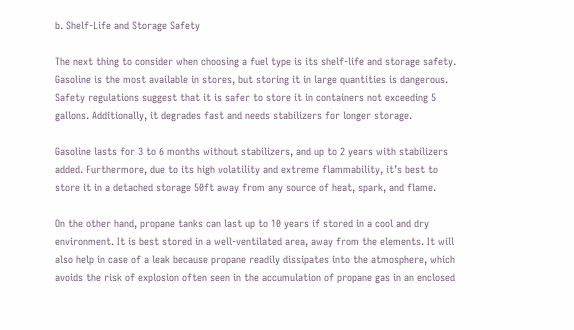b. Shelf-Life and Storage Safety

The next thing to consider when choosing a fuel type is its shelf-life and storage safety. Gasoline is the most available in stores, but storing it in large quantities is dangerous. Safety regulations suggest that it is safer to store it in containers not exceeding 5 gallons. Additionally, it degrades fast and needs stabilizers for longer storage.

Gasoline lasts for 3 to 6 months without stabilizers, and up to 2 years with stabilizers added. Furthermore, due to its high volatility and extreme flammability, it’s best to store it in a detached storage 50ft away from any source of heat, spark, and flame.

On the other hand, propane tanks can last up to 10 years if stored in a cool and dry environment. It is best stored in a well-ventilated area, away from the elements. It will also help in case of a leak because propane readily dissipates into the atmosphere, which avoids the risk of explosion often seen in the accumulation of propane gas in an enclosed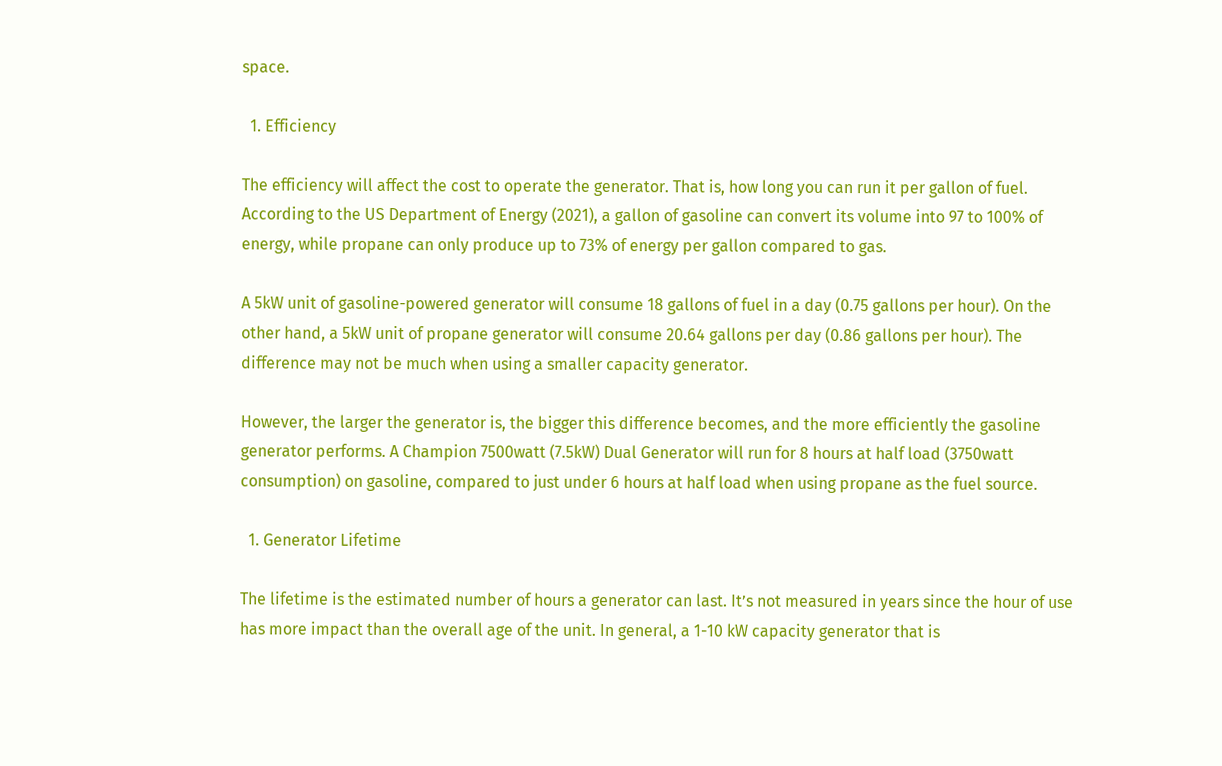space.

  1. Efficiency

The efficiency will affect the cost to operate the generator. That is, how long you can run it per gallon of fuel. According to the US Department of Energy (2021), a gallon of gasoline can convert its volume into 97 to 100% of energy, while propane can only produce up to 73% of energy per gallon compared to gas.

A 5kW unit of gasoline-powered generator will consume 18 gallons of fuel in a day (0.75 gallons per hour). On the other hand, a 5kW unit of propane generator will consume 20.64 gallons per day (0.86 gallons per hour). The difference may not be much when using a smaller capacity generator.

However, the larger the generator is, the bigger this difference becomes, and the more efficiently the gasoline generator performs. A Champion 7500watt (7.5kW) Dual Generator will run for 8 hours at half load (3750watt consumption) on gasoline, compared to just under 6 hours at half load when using propane as the fuel source.

  1. Generator Lifetime

The lifetime is the estimated number of hours a generator can last. It’s not measured in years since the hour of use has more impact than the overall age of the unit. In general, a 1-10 kW capacity generator that is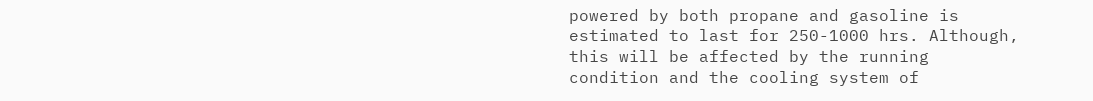powered by both propane and gasoline is estimated to last for 250-1000 hrs. Although, this will be affected by the running condition and the cooling system of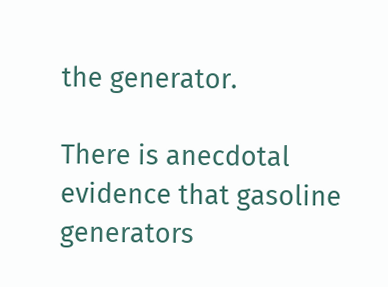the generator.

There is anecdotal evidence that gasoline generators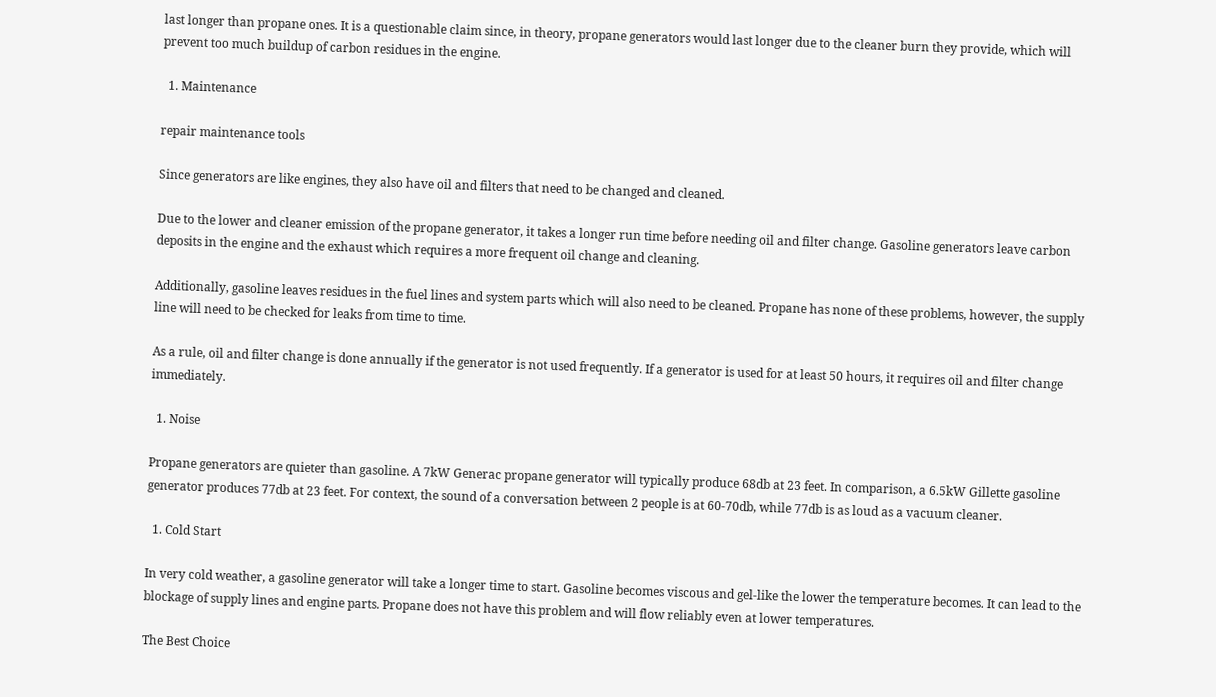last longer than propane ones. It is a questionable claim since, in theory, propane generators would last longer due to the cleaner burn they provide, which will prevent too much buildup of carbon residues in the engine.

  1. Maintenance

repair maintenance tools

Since generators are like engines, they also have oil and filters that need to be changed and cleaned.

Due to the lower and cleaner emission of the propane generator, it takes a longer run time before needing oil and filter change. Gasoline generators leave carbon deposits in the engine and the exhaust which requires a more frequent oil change and cleaning.

Additionally, gasoline leaves residues in the fuel lines and system parts which will also need to be cleaned. Propane has none of these problems, however, the supply line will need to be checked for leaks from time to time.

As a rule, oil and filter change is done annually if the generator is not used frequently. If a generator is used for at least 50 hours, it requires oil and filter change immediately.

  1. Noise

Propane generators are quieter than gasoline. A 7kW Generac propane generator will typically produce 68db at 23 feet. In comparison, a 6.5kW Gillette gasoline generator produces 77db at 23 feet. For context, the sound of a conversation between 2 people is at 60-70db, while 77db is as loud as a vacuum cleaner.

  1. Cold Start

In very cold weather, a gasoline generator will take a longer time to start. Gasoline becomes viscous and gel-like the lower the temperature becomes. It can lead to the blockage of supply lines and engine parts. Propane does not have this problem and will flow reliably even at lower temperatures.

The Best Choice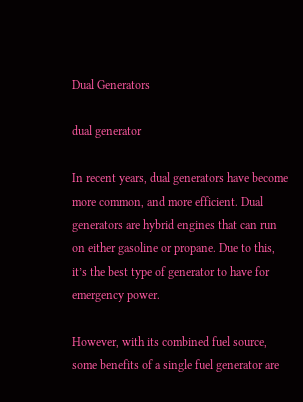Dual Generators

dual generator

In recent years, dual generators have become more common, and more efficient. Dual generators are hybrid engines that can run on either gasoline or propane. Due to this, it’s the best type of generator to have for emergency power.

However, with its combined fuel source, some benefits of a single fuel generator are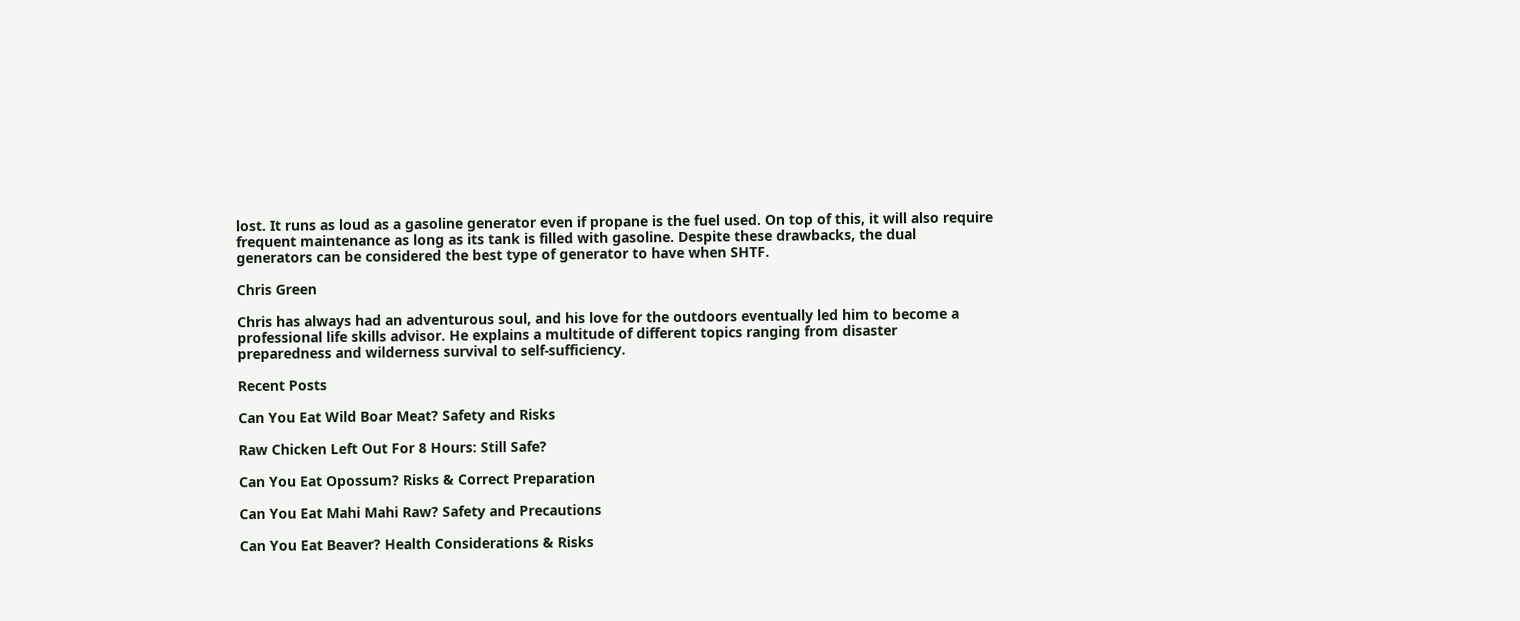lost. It runs as loud as a gasoline generator even if propane is the fuel used. On top of this, it will also require frequent maintenance as long as its tank is filled with gasoline. Despite these drawbacks, the dual generators can be considered the best type of generator to have when SHTF.

Chris Green

Chris has always had an adventurous soul, and his love for the outdoors eventually led him to become a professional life skills advisor. He explains a multitude of different topics ranging from disaster preparedness and wilderness survival to self-sufficiency.

Recent Posts

Can You Eat Wild Boar Meat? Safety and Risks

Raw Chicken Left Out For 8 Hours: Still Safe?

Can You Eat Opossum? Risks & Correct Preparation

Can You Eat Mahi Mahi Raw? Safety and Precautions

Can You Eat Beaver? Health Considerations & Risks